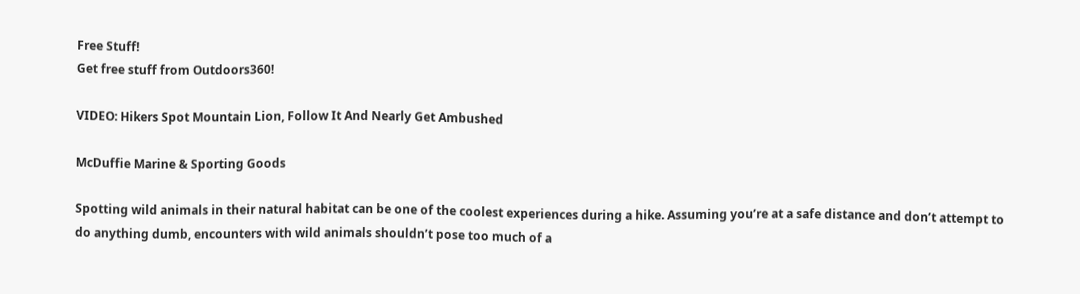Free Stuff!
Get free stuff from Outdoors360!

VIDEO: Hikers Spot Mountain Lion, Follow It And Nearly Get Ambushed

McDuffie Marine & Sporting Goods

Spotting wild animals in their natural habitat can be one of the coolest experiences during a hike. Assuming you’re at a safe distance and don’t attempt to do anything dumb, encounters with wild animals shouldn’t pose too much of a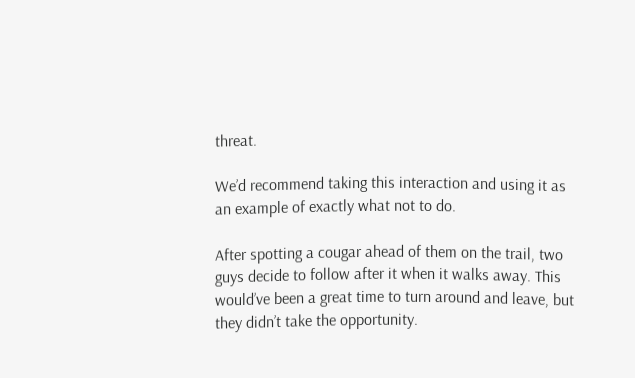threat.

We’d recommend taking this interaction and using it as an example of exactly what not to do.

After spotting a cougar ahead of them on the trail, two guys decide to follow after it when it walks away. This would’ve been a great time to turn around and leave, but they didn’t take the opportunity.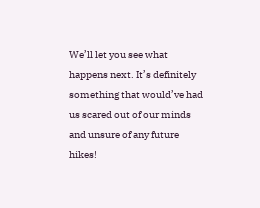We’ll let you see what happens next. It’s definitely something that would’ve had us scared out of our minds and unsure of any future hikes!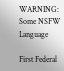WARNING: Some NSFW Language

First Federal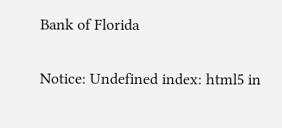Bank of Florida

Notice: Undefined index: html5 in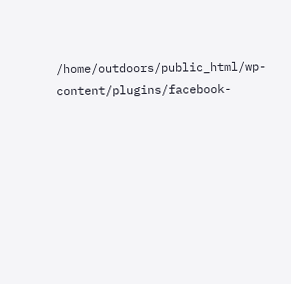/home/outdoors/public_html/wp-content/plugins/facebook-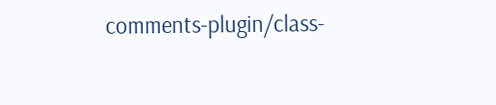comments-plugin/class-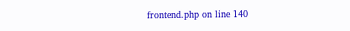frontend.php on line 140